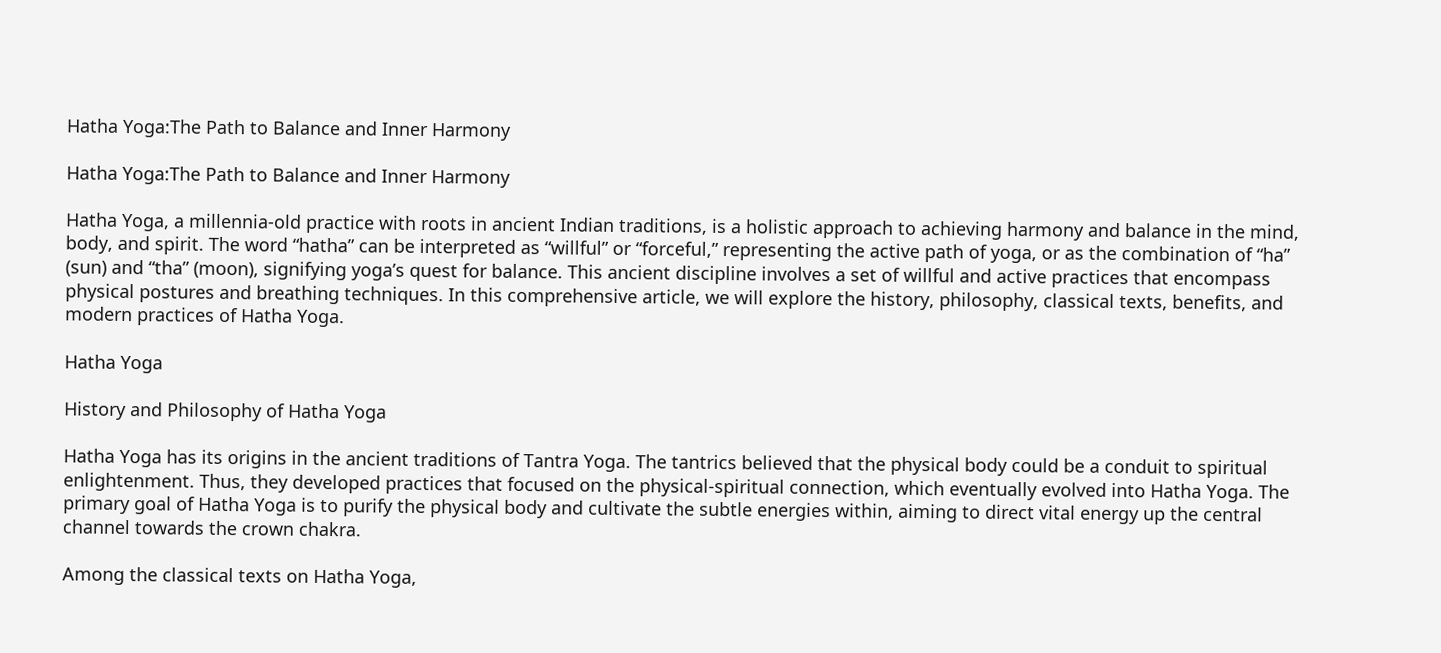Hatha Yoga:The Path to Balance and Inner Harmony

Hatha Yoga:The Path to Balance and Inner Harmony

Hatha Yoga, a millennia-old practice with roots in ancient Indian traditions, is a holistic approach to achieving harmony and balance in the mind, body, and spirit. The word “hatha” can be interpreted as “willful” or “forceful,” representing the active path of yoga, or as the combination of “ha” (sun) and “tha” (moon), signifying yoga’s quest for balance. This ancient discipline involves a set of willful and active practices that encompass physical postures and breathing techniques. In this comprehensive article, we will explore the history, philosophy, classical texts, benefits, and modern practices of Hatha Yoga.

Hatha Yoga

History and Philosophy of Hatha Yoga

Hatha Yoga has its origins in the ancient traditions of Tantra Yoga. The tantrics believed that the physical body could be a conduit to spiritual enlightenment. Thus, they developed practices that focused on the physical-spiritual connection, which eventually evolved into Hatha Yoga. The primary goal of Hatha Yoga is to purify the physical body and cultivate the subtle energies within, aiming to direct vital energy up the central channel towards the crown chakra.

Among the classical texts on Hatha Yoga,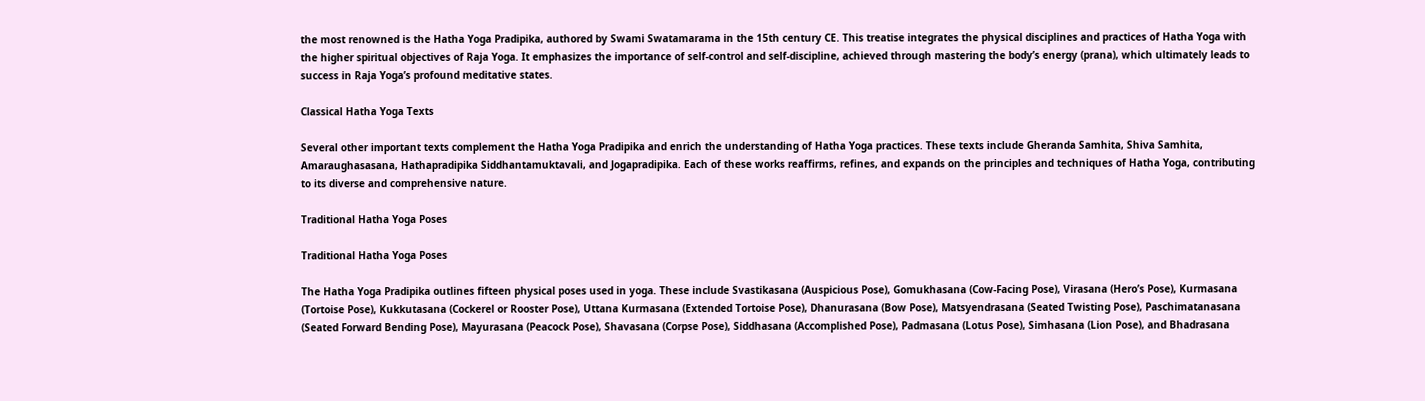the most renowned is the Hatha Yoga Pradipika, authored by Swami Swatamarama in the 15th century CE. This treatise integrates the physical disciplines and practices of Hatha Yoga with the higher spiritual objectives of Raja Yoga. It emphasizes the importance of self-control and self-discipline, achieved through mastering the body’s energy (prana), which ultimately leads to success in Raja Yoga’s profound meditative states.

Classical Hatha Yoga Texts

Several other important texts complement the Hatha Yoga Pradipika and enrich the understanding of Hatha Yoga practices. These texts include Gheranda Samhita, Shiva Samhita, Amaraughasasana, Hathapradipika Siddhantamuktavali, and Jogapradipika. Each of these works reaffirms, refines, and expands on the principles and techniques of Hatha Yoga, contributing to its diverse and comprehensive nature.

Traditional Hatha Yoga Poses

Traditional Hatha Yoga Poses

The Hatha Yoga Pradipika outlines fifteen physical poses used in yoga. These include Svastikasana (Auspicious Pose), Gomukhasana (Cow-Facing Pose), Virasana (Hero’s Pose), Kurmasana (Tortoise Pose), Kukkutasana (Cockerel or Rooster Pose), Uttana Kurmasana (Extended Tortoise Pose), Dhanurasana (Bow Pose), Matsyendrasana (Seated Twisting Pose), Paschimatanasana (Seated Forward Bending Pose), Mayurasana (Peacock Pose), Shavasana (Corpse Pose), Siddhasana (Accomplished Pose), Padmasana (Lotus Pose), Simhasana (Lion Pose), and Bhadrasana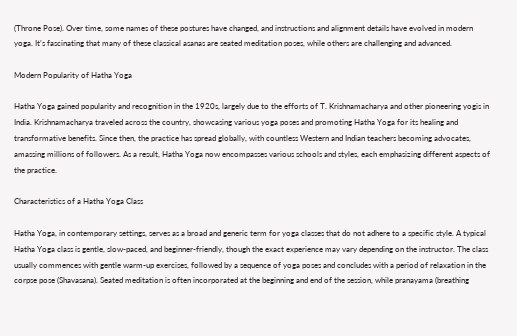(Throne Pose). Over time, some names of these postures have changed, and instructions and alignment details have evolved in modern yoga. It’s fascinating that many of these classical asanas are seated meditation poses, while others are challenging and advanced.

Modern Popularity of Hatha Yoga

Hatha Yoga gained popularity and recognition in the 1920s, largely due to the efforts of T. Krishnamacharya and other pioneering yogis in India. Krishnamacharya traveled across the country, showcasing various yoga poses and promoting Hatha Yoga for its healing and transformative benefits. Since then, the practice has spread globally, with countless Western and Indian teachers becoming advocates, amassing millions of followers. As a result, Hatha Yoga now encompasses various schools and styles, each emphasizing different aspects of the practice.

Characteristics of a Hatha Yoga Class

Hatha Yoga, in contemporary settings, serves as a broad and generic term for yoga classes that do not adhere to a specific style. A typical Hatha Yoga class is gentle, slow-paced, and beginner-friendly, though the exact experience may vary depending on the instructor. The class usually commences with gentle warm-up exercises, followed by a sequence of yoga poses and concludes with a period of relaxation in the corpse pose (Shavasana). Seated meditation is often incorporated at the beginning and end of the session, while pranayama (breathing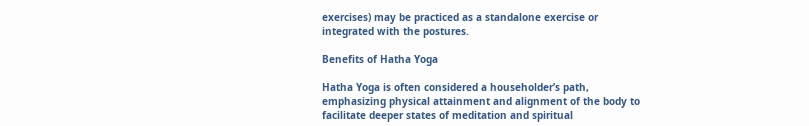exercises) may be practiced as a standalone exercise or integrated with the postures.

Benefits of Hatha Yoga

Hatha Yoga is often considered a householder’s path, emphasizing physical attainment and alignment of the body to facilitate deeper states of meditation and spiritual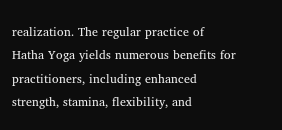realization. The regular practice of Hatha Yoga yields numerous benefits for practitioners, including enhanced strength, stamina, flexibility, and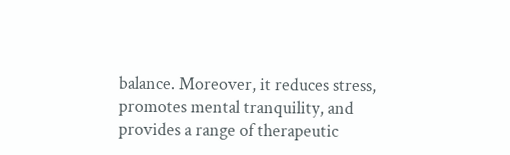balance. Moreover, it reduces stress, promotes mental tranquility, and provides a range of therapeutic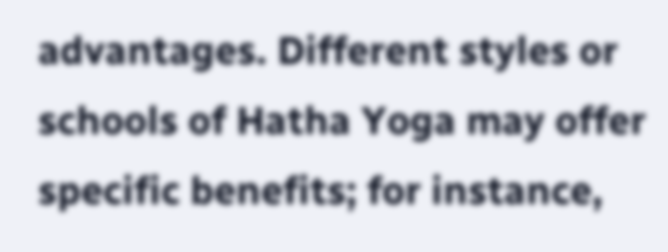advantages. Different styles or schools of Hatha Yoga may offer specific benefits; for instance,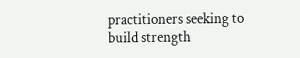practitioners seeking to build strength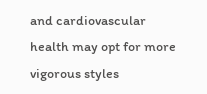and cardiovascular health may opt for more vigorous styles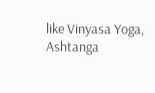like Vinyasa Yoga, Ashtanga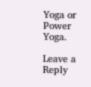Yoga or Power Yoga.

Leave a Reply